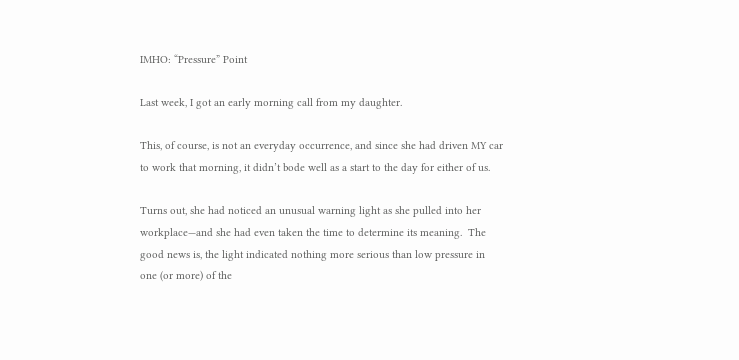IMHO: “Pressure” Point

Last week, I got an early morning call from my daughter.

This, of course, is not an everyday occurrence, and since she had driven MY car to work that morning, it didn’t bode well as a start to the day for either of us.

Turns out, she had noticed an unusual warning light as she pulled into her workplace—and she had even taken the time to determine its meaning.  The good news is, the light indicated nothing more serious than low pressure in one (or more) of the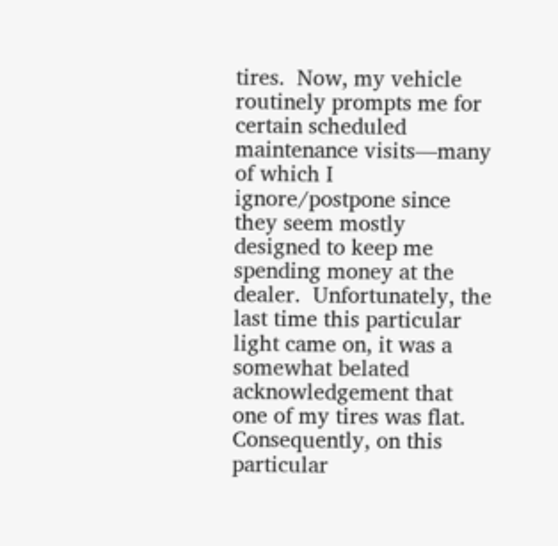tires.  Now, my vehicle routinely prompts me for certain scheduled maintenance visits—many of which I ignore/postpone since they seem mostly designed to keep me spending money at the dealer.  Unfortunately, the last time this particular light came on, it was a somewhat belated acknowledgement that one of my tires was flat.  Consequently, on this particular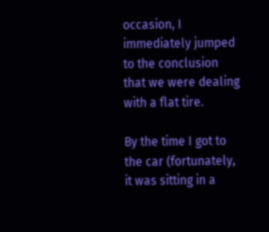occasion, I immediately jumped to the conclusion that we were dealing with a flat tire.

By the time I got to the car (fortunately, it was sitting in a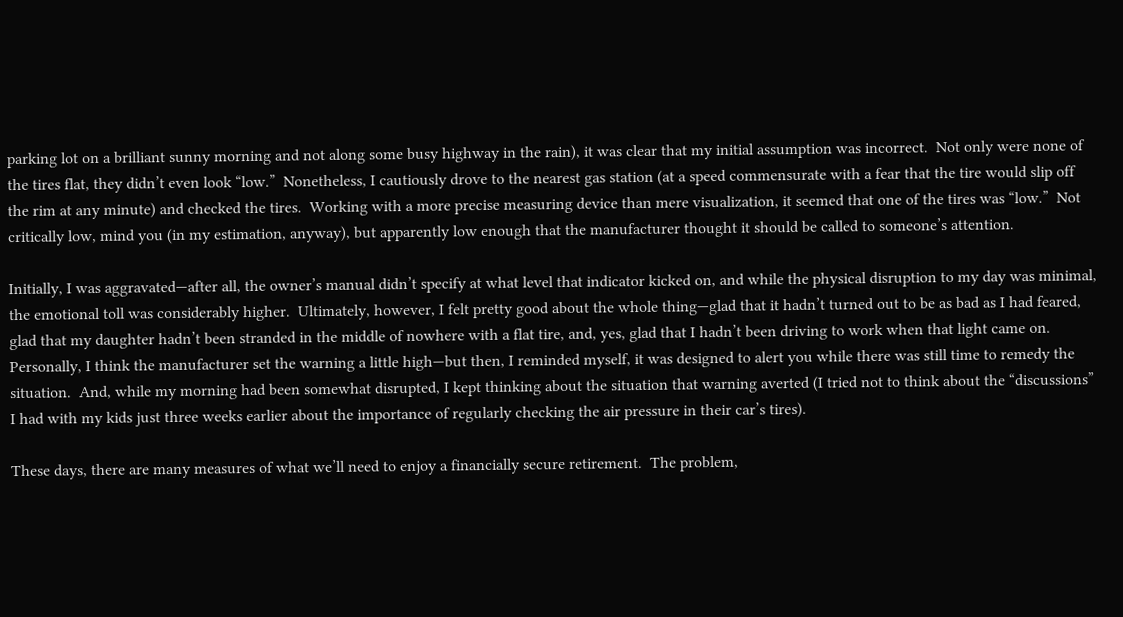parking lot on a brilliant sunny morning and not along some busy highway in the rain), it was clear that my initial assumption was incorrect.  Not only were none of the tires flat, they didn’t even look “low.”  Nonetheless, I cautiously drove to the nearest gas station (at a speed commensurate with a fear that the tire would slip off the rim at any minute) and checked the tires.  Working with a more precise measuring device than mere visualization, it seemed that one of the tires was “low.”  Not critically low, mind you (in my estimation, anyway), but apparently low enough that the manufacturer thought it should be called to someone’s attention.

Initially, I was aggravated—after all, the owner’s manual didn’t specify at what level that indicator kicked on, and while the physical disruption to my day was minimal, the emotional toll was considerably higher.  Ultimately, however, I felt pretty good about the whole thing—glad that it hadn’t turned out to be as bad as I had feared, glad that my daughter hadn’t been stranded in the middle of nowhere with a flat tire, and, yes, glad that I hadn’t been driving to work when that light came on.  Personally, I think the manufacturer set the warning a little high—but then, I reminded myself, it was designed to alert you while there was still time to remedy the situation.  And, while my morning had been somewhat disrupted, I kept thinking about the situation that warning averted (I tried not to think about the “discussions” I had with my kids just three weeks earlier about the importance of regularly checking the air pressure in their car’s tires).

These days, there are many measures of what we’ll need to enjoy a financially secure retirement.  The problem,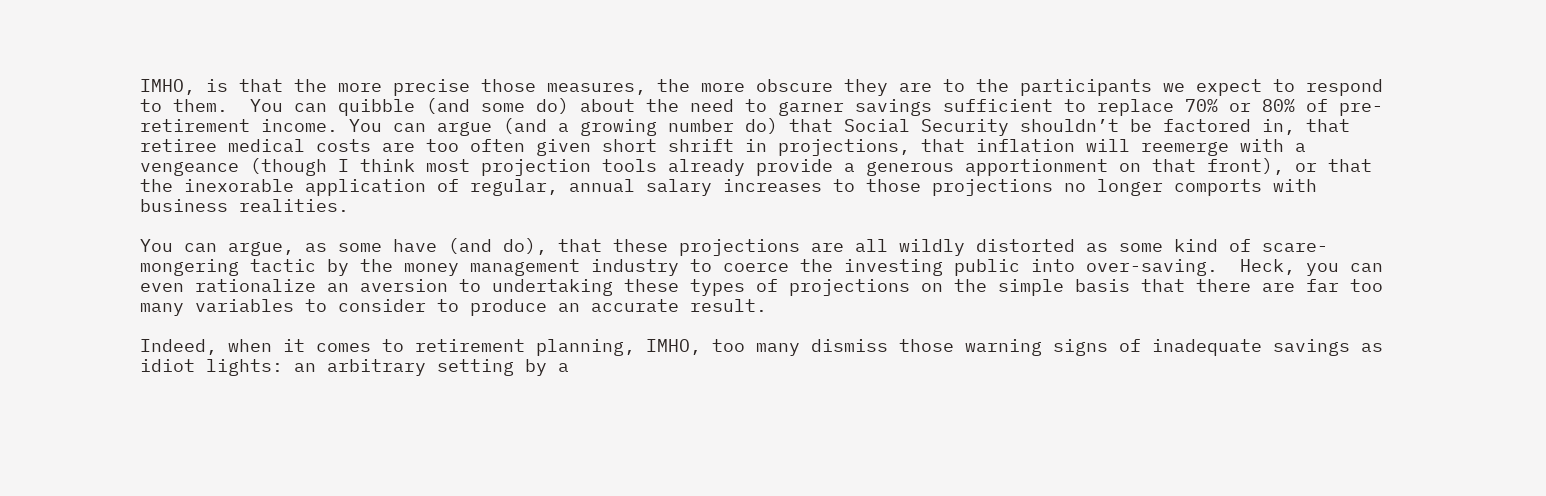IMHO, is that the more precise those measures, the more obscure they are to the participants we expect to respond to them.  You can quibble (and some do) about the need to garner savings sufficient to replace 70% or 80% of pre-retirement income. You can argue (and a growing number do) that Social Security shouldn’t be factored in, that retiree medical costs are too often given short shrift in projections, that inflation will reemerge with a vengeance (though I think most projection tools already provide a generous apportionment on that front), or that the inexorable application of regular, annual salary increases to those projections no longer comports with business realities.

You can argue, as some have (and do), that these projections are all wildly distorted as some kind of scare-mongering tactic by the money management industry to coerce the investing public into over-saving.  Heck, you can even rationalize an aversion to undertaking these types of projections on the simple basis that there are far too many variables to consider to produce an accurate result.

Indeed, when it comes to retirement planning, IMHO, too many dismiss those warning signs of inadequate savings as idiot lights: an arbitrary setting by a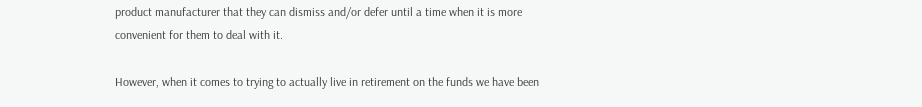product manufacturer that they can dismiss and/or defer until a time when it is more convenient for them to deal with it.

However, when it comes to trying to actually live in retirement on the funds we have been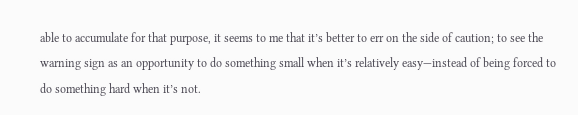able to accumulate for that purpose, it seems to me that it’s better to err on the side of caution; to see the warning sign as an opportunity to do something small when it’s relatively easy—instead of being forced to do something hard when it’s not.